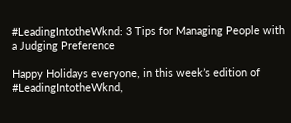#LeadingIntotheWknd: 3 Tips for Managing People with a Judging Preference

Happy Holidays everyone, in this week’s edition of #LeadingIntotheWknd,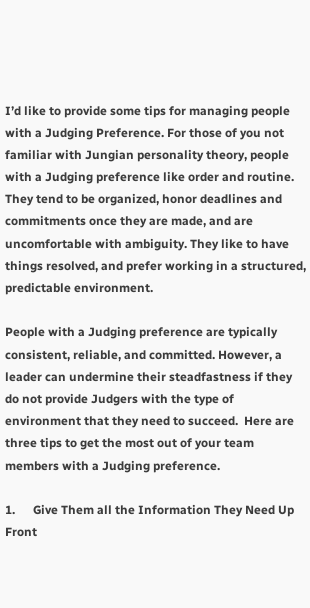I’d like to provide some tips for managing people with a Judging Preference. For those of you not familiar with Jungian personality theory, people with a Judging preference like order and routine.  They tend to be organized, honor deadlines and commitments once they are made, and are uncomfortable with ambiguity. They like to have things resolved, and prefer working in a structured, predictable environment.

People with a Judging preference are typically consistent, reliable, and committed. However, a leader can undermine their steadfastness if they do not provide Judgers with the type of environment that they need to succeed.  Here are three tips to get the most out of your team members with a Judging preference.

1.      Give Them all the Information They Need Up Front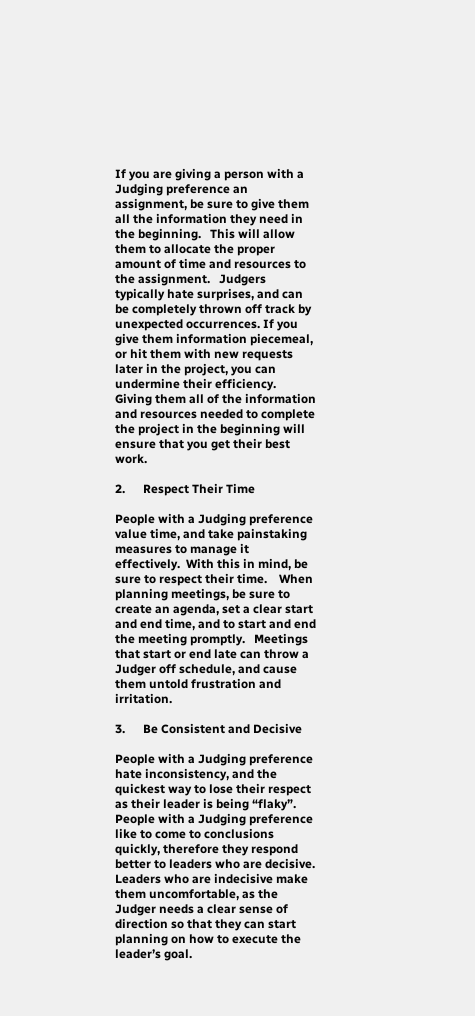If you are giving a person with a Judging preference an assignment, be sure to give them all the information they need in the beginning.   This will allow them to allocate the proper amount of time and resources to the assignment.   Judgers typically hate surprises, and can be completely thrown off track by unexpected occurrences. If you give them information piecemeal, or hit them with new requests later in the project, you can undermine their efficiency.  Giving them all of the information and resources needed to complete the project in the beginning will ensure that you get their best work.

2.      Respect Their Time

People with a Judging preference value time, and take painstaking measures to manage it effectively.  With this in mind, be sure to respect their time.    When planning meetings, be sure to create an agenda, set a clear start and end time, and to start and end the meeting promptly.   Meetings that start or end late can throw a Judger off schedule, and cause them untold frustration and irritation.

3.      Be Consistent and Decisive

People with a Judging preference hate inconsistency, and the quickest way to lose their respect as their leader is being “flaky”.  People with a Judging preference like to come to conclusions quickly, therefore they respond better to leaders who are decisive.  Leaders who are indecisive make them uncomfortable, as the Judger needs a clear sense of direction so that they can start planning on how to execute the leader’s goal.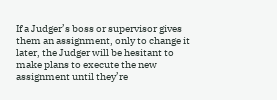If a Judger’s boss or supervisor gives them an assignment, only to change it later, the Judger will be hesitant to make plans to execute the new assignment until they’re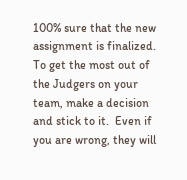100% sure that the new assignment is finalized.   To get the most out of the Judgers on your team, make a decision and stick to it.  Even if you are wrong, they will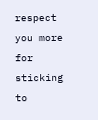respect you more for sticking to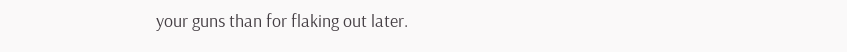your guns than for flaking out later.